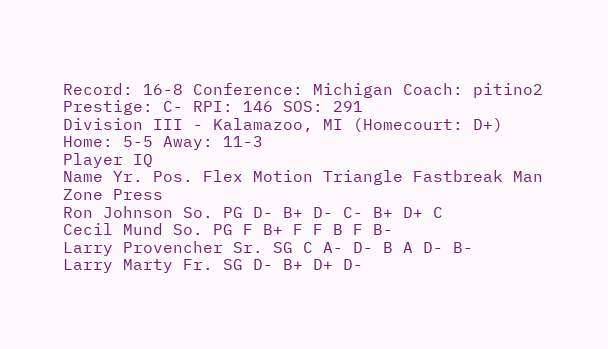Record: 16-8 Conference: Michigan Coach: pitino2 Prestige: C- RPI: 146 SOS: 291
Division III - Kalamazoo, MI (Homecourt: D+)
Home: 5-5 Away: 11-3
Player IQ
Name Yr. Pos. Flex Motion Triangle Fastbreak Man Zone Press
Ron Johnson So. PG D- B+ D- C- B+ D+ C
Cecil Mund So. PG F B+ F F B F B-
Larry Provencher Sr. SG C A- D- B A D- B-
Larry Marty Fr. SG D- B+ D+ D-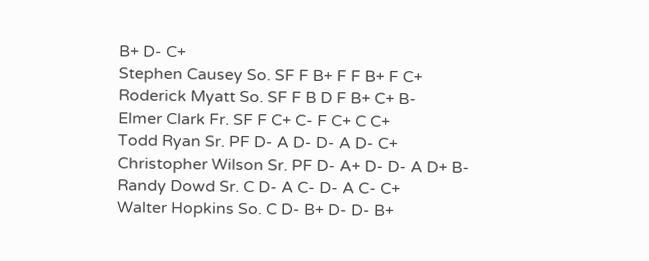B+ D- C+
Stephen Causey So. SF F B+ F F B+ F C+
Roderick Myatt So. SF F B D F B+ C+ B-
Elmer Clark Fr. SF F C+ C- F C+ C C+
Todd Ryan Sr. PF D- A D- D- A D- C+
Christopher Wilson Sr. PF D- A+ D- D- A D+ B-
Randy Dowd Sr. C D- A C- D- A C- C+
Walter Hopkins So. C D- B+ D- D- B+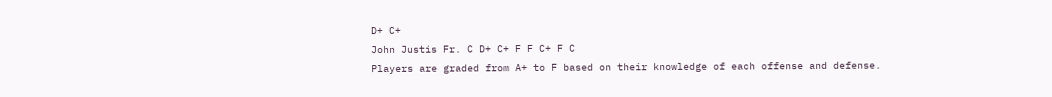D+ C+
John Justis Fr. C D+ C+ F F C+ F C
Players are graded from A+ to F based on their knowledge of each offense and defense.